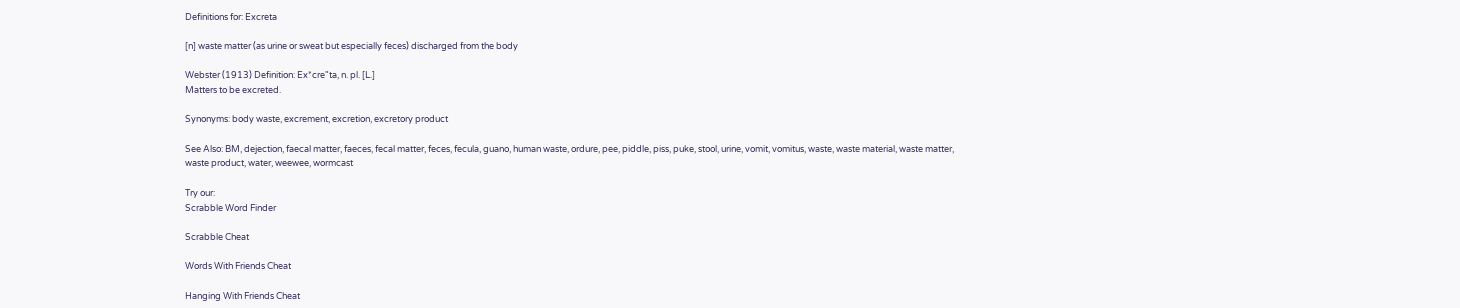Definitions for: Excreta

[n] waste matter (as urine or sweat but especially feces) discharged from the body

Webster (1913) Definition: Ex*cre"ta, n. pl. [L.]
Matters to be excreted.

Synonyms: body waste, excrement, excretion, excretory product

See Also: BM, dejection, faecal matter, faeces, fecal matter, feces, fecula, guano, human waste, ordure, pee, piddle, piss, puke, stool, urine, vomit, vomitus, waste, waste material, waste matter, waste product, water, weewee, wormcast

Try our:
Scrabble Word Finder

Scrabble Cheat

Words With Friends Cheat

Hanging With Friends Cheat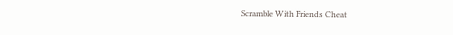Scramble With Friends Cheat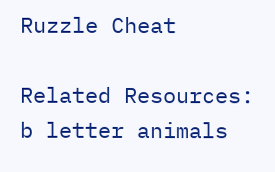Ruzzle Cheat

Related Resources:
b letter animals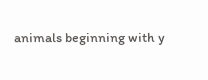animals beginning with y